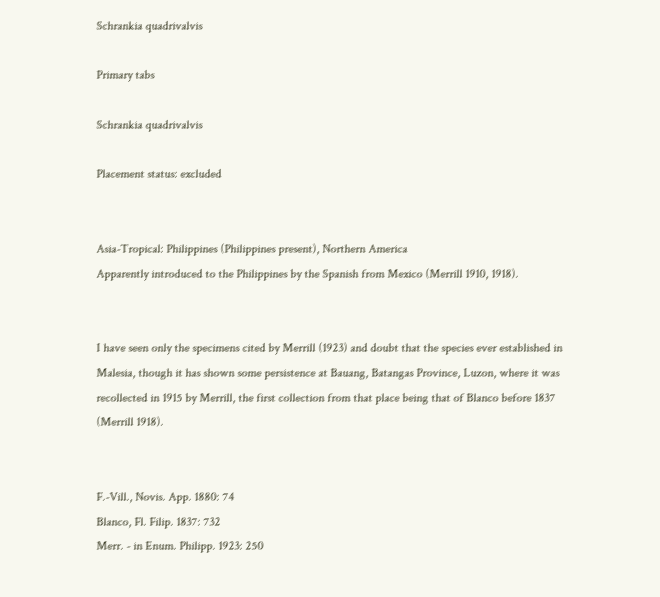Schrankia quadrivalvis

Primary tabs

Schrankia quadrivalvis

Placement status: excluded


Asia-Tropical: Philippines (Philippines present), Northern America
Apparently introduced to the Philippines by the Spanish from Mexico (Merrill 1910, 1918).


I have seen only the specimens cited by Merrill (1923) and doubt that the species ever established in Malesia, though it has shown some persistence at Bauang, Batangas Province, Luzon, where it was recollected in 1915 by Merrill, the first collection from that place being that of Blanco before 1837 (Merrill 1918).


F.-Vill., Novis. App. 1880: 74
Blanco, Fl. Filip. 1837: 732
Merr. - in Enum. Philipp. 1923: 250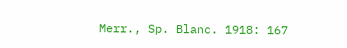Merr., Sp. Blanc. 1918: 167